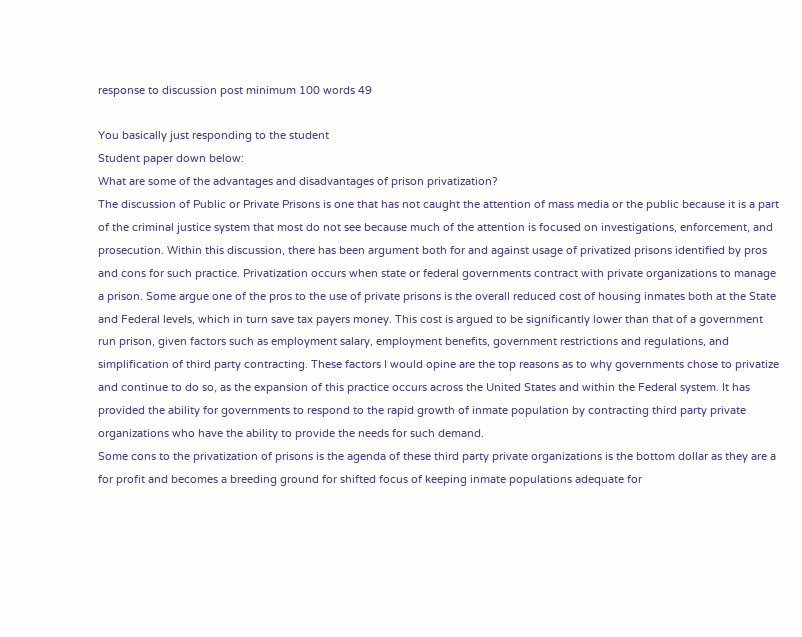response to discussion post minimum 100 words 49

You basically just responding to the student
Student paper down below:
What are some of the advantages and disadvantages of prison privatization?
The discussion of Public or Private Prisons is one that has not caught the attention of mass media or the public because it is a part of the criminal justice system that most do not see because much of the attention is focused on investigations, enforcement, and prosecution. Within this discussion, there has been argument both for and against usage of privatized prisons identified by pros and cons for such practice. Privatization occurs when state or federal governments contract with private organizations to manage a prison. Some argue one of the pros to the use of private prisons is the overall reduced cost of housing inmates both at the State and Federal levels, which in turn save tax payers money. This cost is argued to be significantly lower than that of a government run prison, given factors such as employment salary, employment benefits, government restrictions and regulations, and simplification of third party contracting. These factors I would opine are the top reasons as to why governments chose to privatize and continue to do so, as the expansion of this practice occurs across the United States and within the Federal system. It has provided the ability for governments to respond to the rapid growth of inmate population by contracting third party private organizations who have the ability to provide the needs for such demand.
Some cons to the privatization of prisons is the agenda of these third party private organizations is the bottom dollar as they are a for profit and becomes a breeding ground for shifted focus of keeping inmate populations adequate for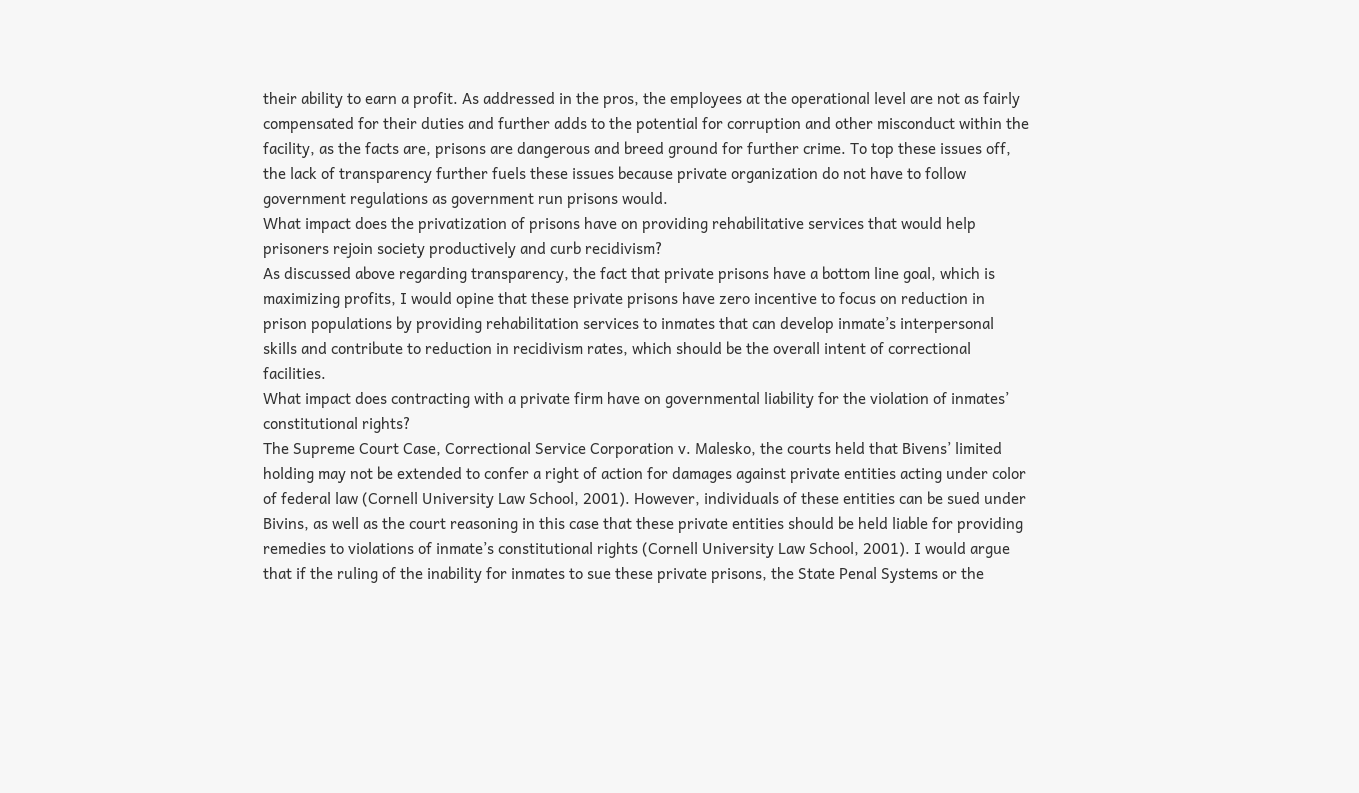their ability to earn a profit. As addressed in the pros, the employees at the operational level are not as fairly compensated for their duties and further adds to the potential for corruption and other misconduct within the facility, as the facts are, prisons are dangerous and breed ground for further crime. To top these issues off, the lack of transparency further fuels these issues because private organization do not have to follow government regulations as government run prisons would.
What impact does the privatization of prisons have on providing rehabilitative services that would help prisoners rejoin society productively and curb recidivism?
As discussed above regarding transparency, the fact that private prisons have a bottom line goal, which is maximizing profits, I would opine that these private prisons have zero incentive to focus on reduction in prison populations by providing rehabilitation services to inmates that can develop inmate’s interpersonal skills and contribute to reduction in recidivism rates, which should be the overall intent of correctional facilities.
What impact does contracting with a private firm have on governmental liability for the violation of inmates’ constitutional rights?
The Supreme Court Case, Correctional Service Corporation v. Malesko, the courts held that Bivens’ limited holding may not be extended to confer a right of action for damages against private entities acting under color of federal law (Cornell University Law School, 2001). However, individuals of these entities can be sued under Bivins, as well as the court reasoning in this case that these private entities should be held liable for providing remedies to violations of inmate’s constitutional rights (Cornell University Law School, 2001). I would argue that if the ruling of the inability for inmates to sue these private prisons, the State Penal Systems or the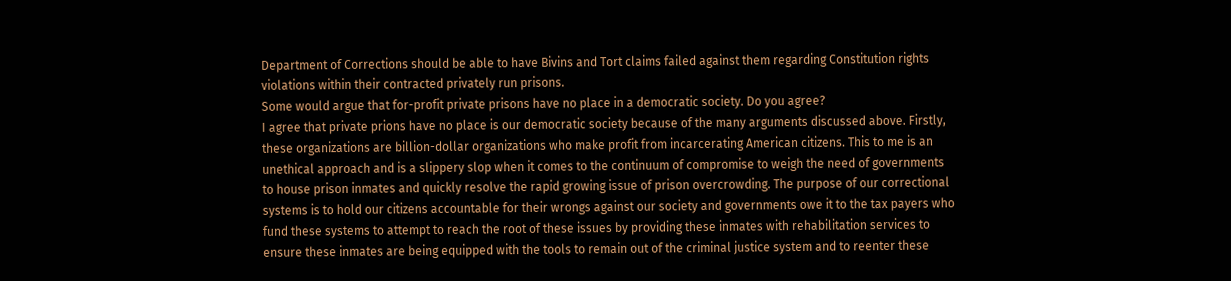Department of Corrections should be able to have Bivins and Tort claims failed against them regarding Constitution rights violations within their contracted privately run prisons.
Some would argue that for-profit private prisons have no place in a democratic society. Do you agree?
I agree that private prions have no place is our democratic society because of the many arguments discussed above. Firstly, these organizations are billion-dollar organizations who make profit from incarcerating American citizens. This to me is an unethical approach and is a slippery slop when it comes to the continuum of compromise to weigh the need of governments to house prison inmates and quickly resolve the rapid growing issue of prison overcrowding. The purpose of our correctional systems is to hold our citizens accountable for their wrongs against our society and governments owe it to the tax payers who fund these systems to attempt to reach the root of these issues by providing these inmates with rehabilitation services to ensure these inmates are being equipped with the tools to remain out of the criminal justice system and to reenter these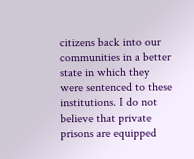citizens back into our communities in a better state in which they were sentenced to these institutions. I do not believe that private prisons are equipped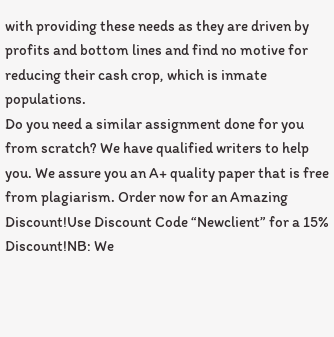with providing these needs as they are driven by profits and bottom lines and find no motive for reducing their cash crop, which is inmate populations.
Do you need a similar assignment done for you from scratch? We have qualified writers to help you. We assure you an A+ quality paper that is free from plagiarism. Order now for an Amazing Discount!Use Discount Code “Newclient” for a 15% Discount!NB: We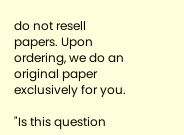do not resell papers. Upon ordering, we do an original paper exclusively for you.

"Is this question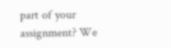part of your assignment? We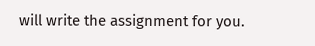will write the assignment for you.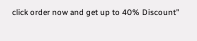click order now and get up to 40% Discount"